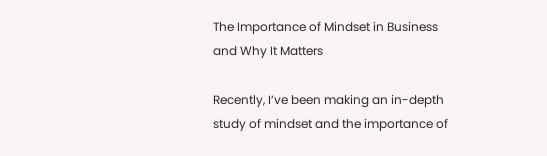The Importance of Mindset in Business and Why It Matters

Recently, I’ve been making an in-depth study of mindset and the importance of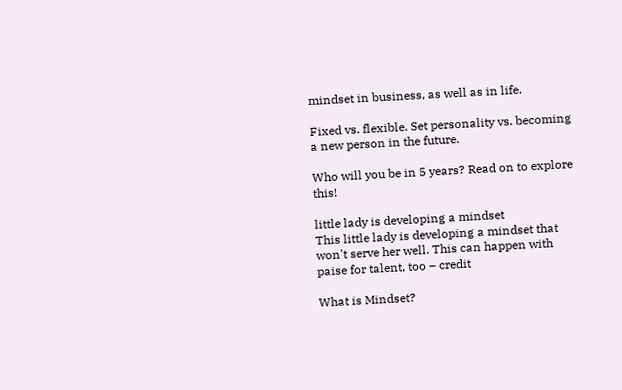mindset in business, as well as in life.

Fixed vs. flexible. Set personality vs. becoming a new person in the future.

Who will you be in 5 years? Read on to explore this!

little lady is developing a mindset
This little lady is developing a mindset that won't serve her well. This can happen with paise for talent, too – credit

What is Mindset?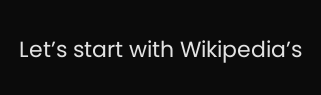Let’s start with Wikipedia’s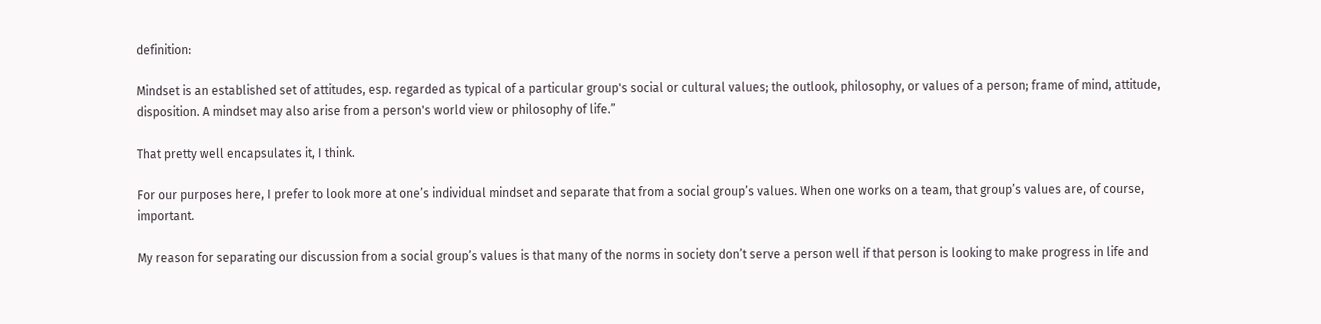definition:

Mindset is an established set of attitudes, esp. regarded as typical of a particular group's social or cultural values; the outlook, philosophy, or values of a person; frame of mind, attitude, disposition. A mindset may also arise from a person's world view or philosophy of life.”

That pretty well encapsulates it, I think.

For our purposes here, I prefer to look more at one’s individual mindset and separate that from a social group’s values. When one works on a team, that group’s values are, of course, important.

My reason for separating our discussion from a social group’s values is that many of the norms in society don’t serve a person well if that person is looking to make progress in life and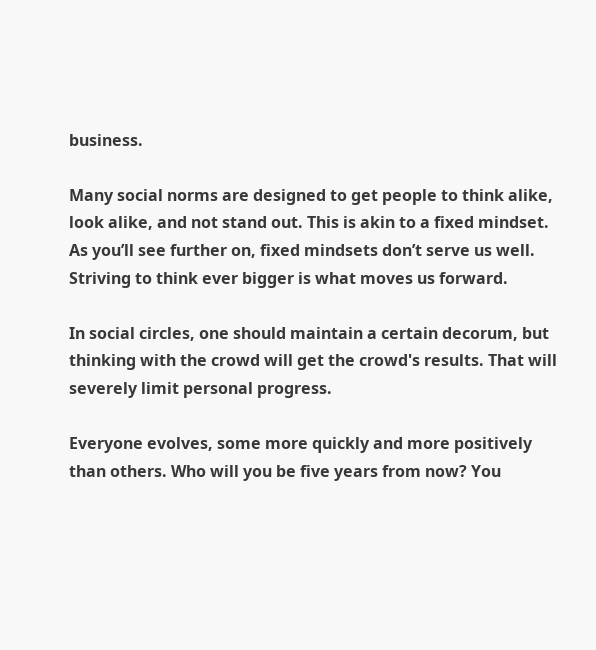business.

Many social norms are designed to get people to think alike, look alike, and not stand out. This is akin to a fixed mindset. As you’ll see further on, fixed mindsets don’t serve us well. Striving to think ever bigger is what moves us forward.

In social circles, one should maintain a certain decorum, but thinking with the crowd will get the crowd's results. That will severely limit personal progress.

Everyone evolves, some more quickly and more positively than others. Who will you be five years from now? You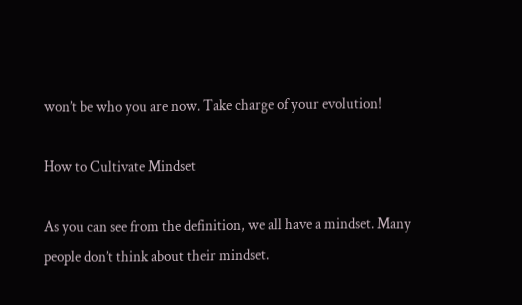won’t be who you are now. Take charge of your evolution!

How to Cultivate Mindset

As you can see from the definition, we all have a mindset. Many people don’t think about their mindset.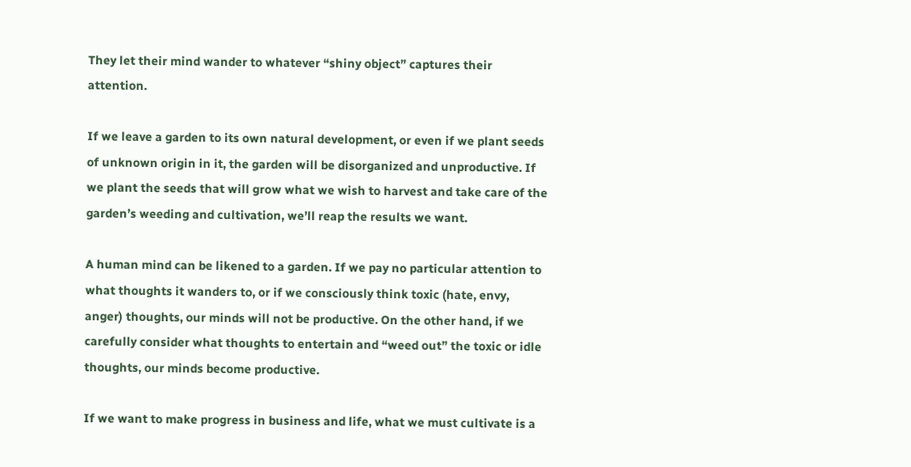They let their mind wander to whatever “shiny object” captures their attention.

If we leave a garden to its own natural development, or even if we plant seeds of unknown origin in it, the garden will be disorganized and unproductive. If we plant the seeds that will grow what we wish to harvest and take care of the garden’s weeding and cultivation, we’ll reap the results we want.

A human mind can be likened to a garden. If we pay no particular attention to what thoughts it wanders to, or if we consciously think toxic (hate, envy, anger) thoughts, our minds will not be productive. On the other hand, if we carefully consider what thoughts to entertain and “weed out” the toxic or idle thoughts, our minds become productive.

If we want to make progress in business and life, what we must cultivate is a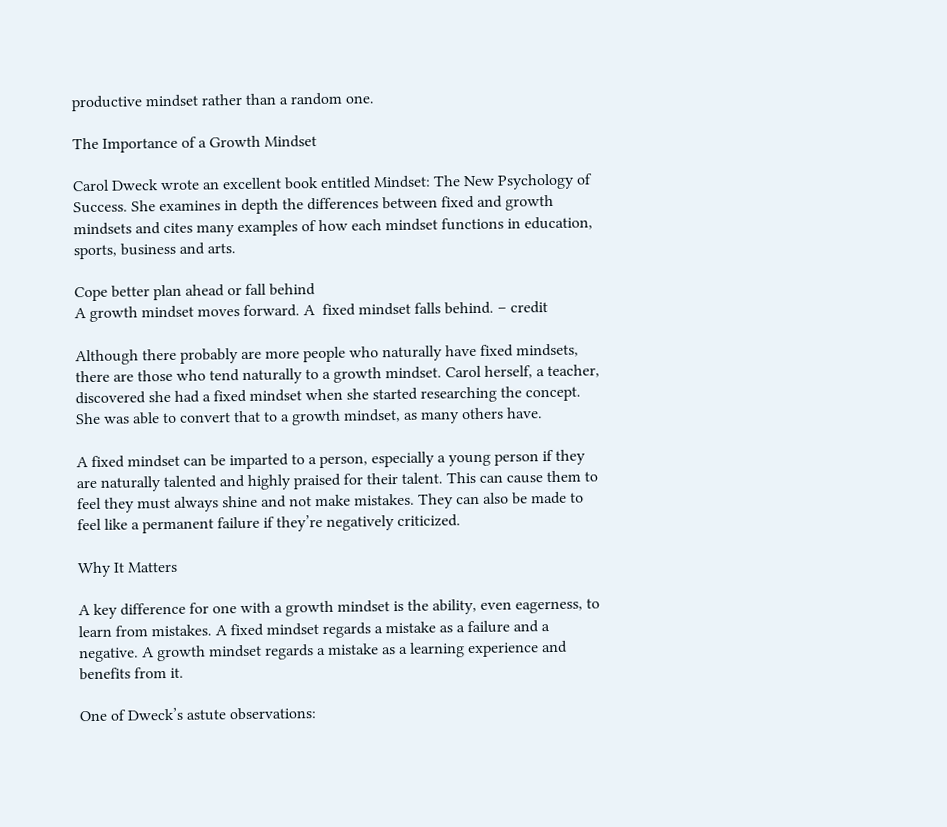productive mindset rather than a random one.

The Importance of a Growth Mindset

Carol Dweck wrote an excellent book entitled Mindset: The New Psychology of Success. She examines in depth the differences between fixed and growth mindsets and cites many examples of how each mindset functions in education, sports, business and arts.

Cope better plan ahead or fall behind
A growth mindset moves forward. A  fixed mindset falls behind. – credit

Although there probably are more people who naturally have fixed mindsets, there are those who tend naturally to a growth mindset. Carol herself, a teacher, discovered she had a fixed mindset when she started researching the concept. She was able to convert that to a growth mindset, as many others have.

A fixed mindset can be imparted to a person, especially a young person if they are naturally talented and highly praised for their talent. This can cause them to feel they must always shine and not make mistakes. They can also be made to feel like a permanent failure if they’re negatively criticized.

Why It Matters

A key difference for one with a growth mindset is the ability, even eagerness, to learn from mistakes. A fixed mindset regards a mistake as a failure and a negative. A growth mindset regards a mistake as a learning experience and benefits from it.

One of Dweck’s astute observations: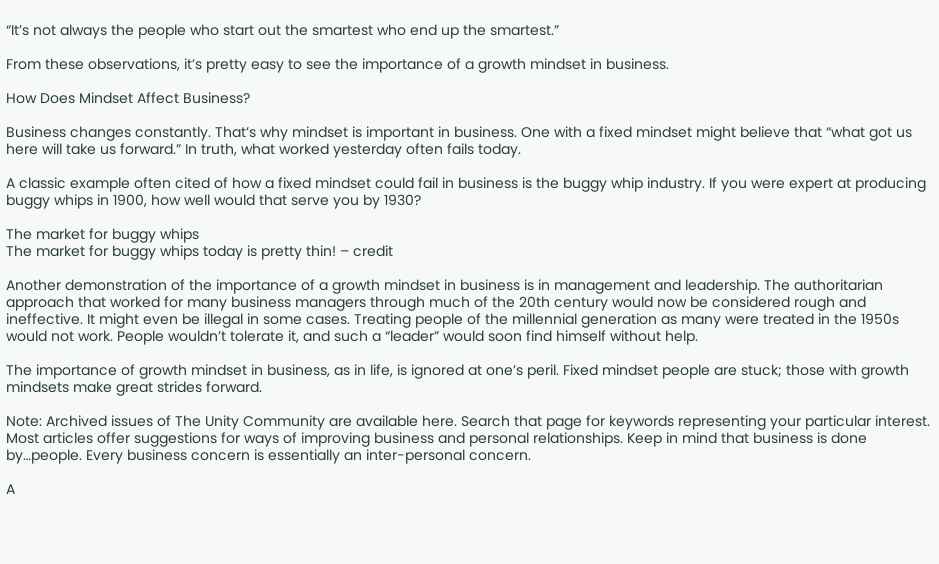“It’s not always the people who start out the smartest who end up the smartest.”

From these observations, it’s pretty easy to see the importance of a growth mindset in business.

How Does Mindset Affect Business?

Business changes constantly. That’s why mindset is important in business. One with a fixed mindset might believe that “what got us here will take us forward.” In truth, what worked yesterday often fails today.

A classic example often cited of how a fixed mindset could fail in business is the buggy whip industry. If you were expert at producing buggy whips in 1900, how well would that serve you by 1930?

The market for buggy whips
The market for buggy whips today is pretty thin! – credit

Another demonstration of the importance of a growth mindset in business is in management and leadership. The authoritarian approach that worked for many business managers through much of the 20th century would now be considered rough and ineffective. It might even be illegal in some cases. Treating people of the millennial generation as many were treated in the 1950s would not work. People wouldn’t tolerate it, and such a “leader” would soon find himself without help.

The importance of growth mindset in business, as in life, is ignored at one’s peril. Fixed mindset people are stuck; those with growth mindsets make great strides forward.

Note: Archived issues of The Unity Community are available here. Search that page for keywords representing your particular interest. Most articles offer suggestions for ways of improving business and personal relationships. Keep in mind that business is done by…people. Every business concern is essentially an inter-personal concern.

A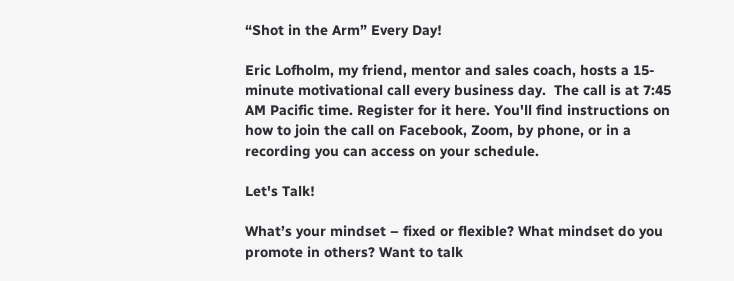“Shot in the Arm” Every Day!

Eric Lofholm, my friend, mentor and sales coach, hosts a 15-minute motivational call every business day.  The call is at 7:45 AM Pacific time. Register for it here. You'll find instructions on how to join the call on Facebook, Zoom, by phone, or in a recording you can access on your schedule.

Let's Talk!

What’s your mindset – fixed or flexible? What mindset do you promote in others? Want to talk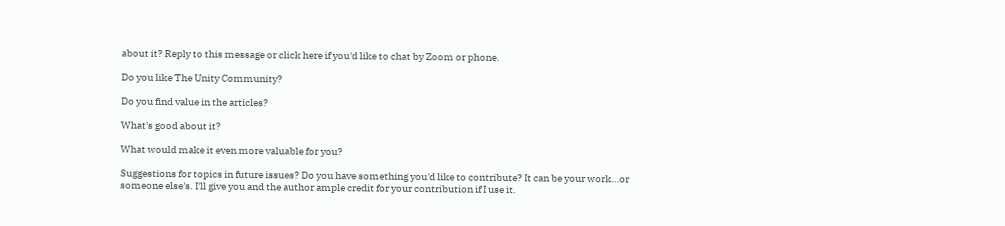about it? Reply to this message or click here if you'd like to chat by Zoom or phone.

Do you like The Unity Community?

Do you find value in the articles?

What's good about it?

What would make it even more valuable for you?

Suggestions for topics in future issues? Do you have something you'd like to contribute? It can be your work…or someone else's. I'll give you and the author ample credit for your contribution if I use it.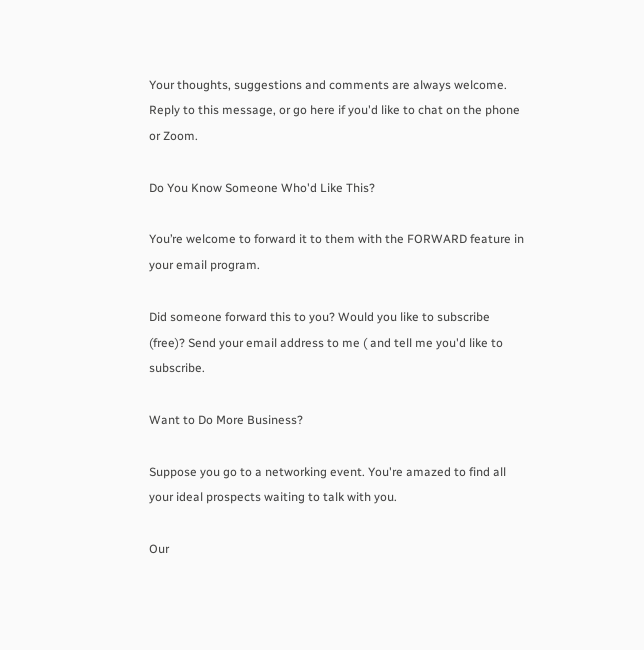Your thoughts, suggestions and comments are always welcome. Reply to this message, or go here if you'd like to chat on the phone or Zoom.

Do You Know Someone Who'd Like This?

You’re welcome to forward it to them with the FORWARD feature in your email program.

Did someone forward this to you? Would you like to subscribe (free)? Send your email address to me ( and tell me you'd like to subscribe.

Want to Do More Business?

Suppose you go to a networking event. You're amazed to find all your ideal prospects waiting to talk with you.

Our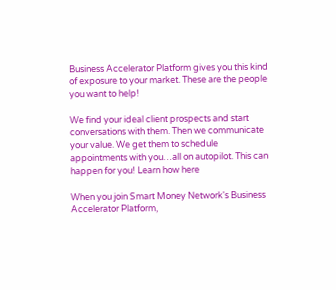Business Accelerator Platform gives you this kind of exposure to your market. These are the people you want to help!

We find your ideal client prospects and start conversations with them. Then we communicate your value. We get them to schedule appointments with you…all on autopilot. This can happen for you! Learn how here

When you join Smart Money Network's Business Accelerator Platform,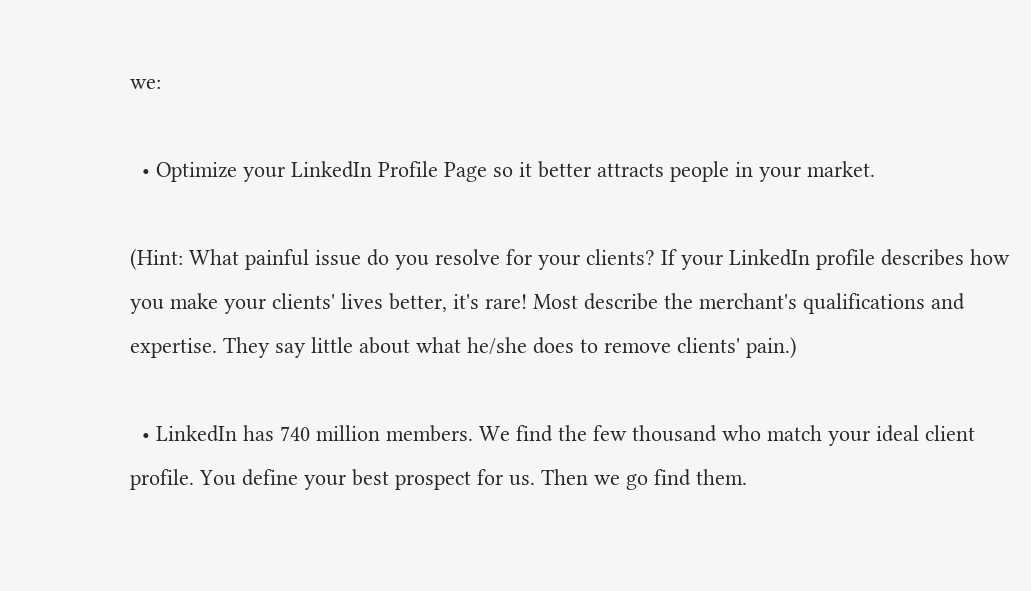we:

  • Optimize your LinkedIn Profile Page so it better attracts people in your market.

(Hint: What painful issue do you resolve for your clients? If your LinkedIn profile describes how you make your clients' lives better, it's rare! Most describe the merchant's qualifications and expertise. They say little about what he/she does to remove clients' pain.)

  • LinkedIn has 740 million members. We find the few thousand who match your ideal client profile. You define your best prospect for us. Then we go find them.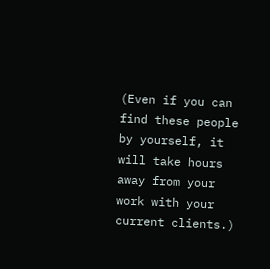(Even if you can find these people by yourself, it will take hours away from your work with your current clients.)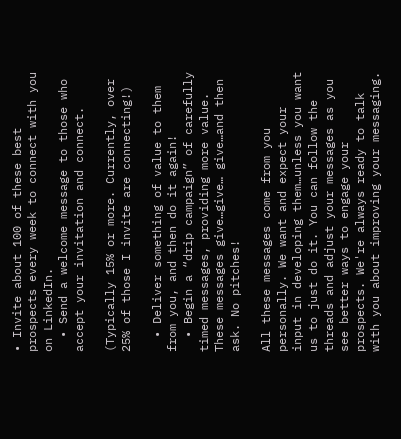• Invite about 100 of these best prospects every week to connect with you on LinkedIn.
  • Send a welcome message to those who accept your invitation and connect.

(Typically 15% or more. Currently, over 25% of those I invite are connecting!)

  • Deliver something of value to them from you, and then do it again!
  • Begin a “drip campaign” of carefully timed messages, providing more value. These messages give…give… give…and then ask. No pitches!

All these messages come from you personally. We want and expect your input in developing them…unless you want us to just do it. You can follow the threads and adjust your messages as you see better ways to engage your prospects. We're always ready to talk with you about improving your messaging.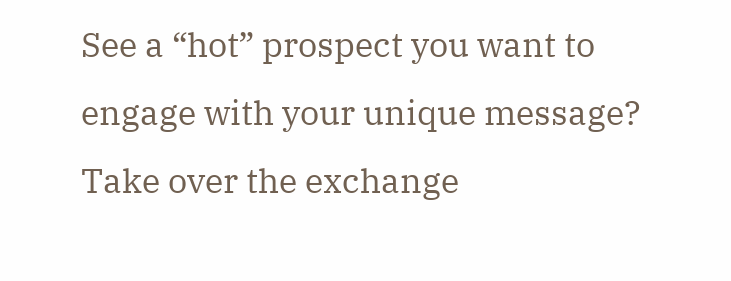See a “hot” prospect you want to engage with your unique message? Take over the exchange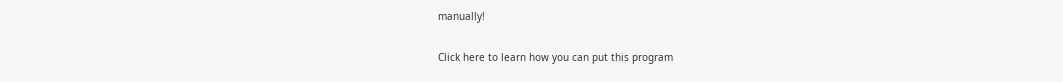manually!

Click here to learn how you can put this program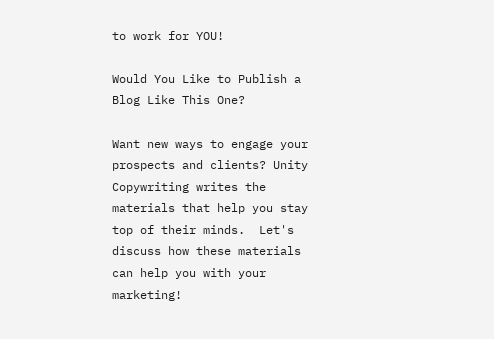to work for YOU!

Would You Like to Publish a Blog Like This One?

Want new ways to engage your prospects and clients? Unity Copywriting writes the materials that help you stay top of their minds.  Let's discuss how these materials can help you with your marketing!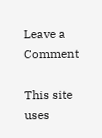Leave a Comment

This site uses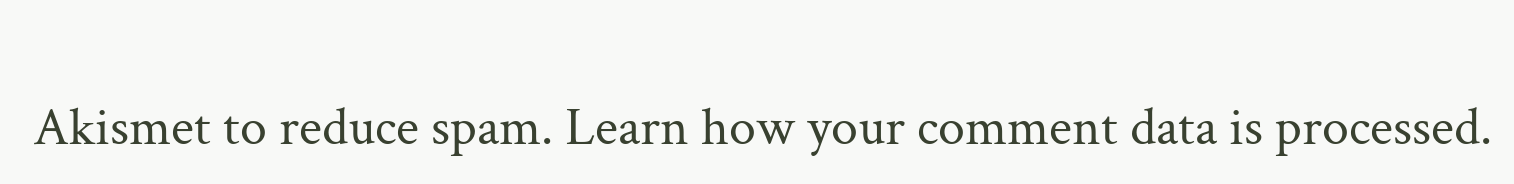Akismet to reduce spam. Learn how your comment data is processed.